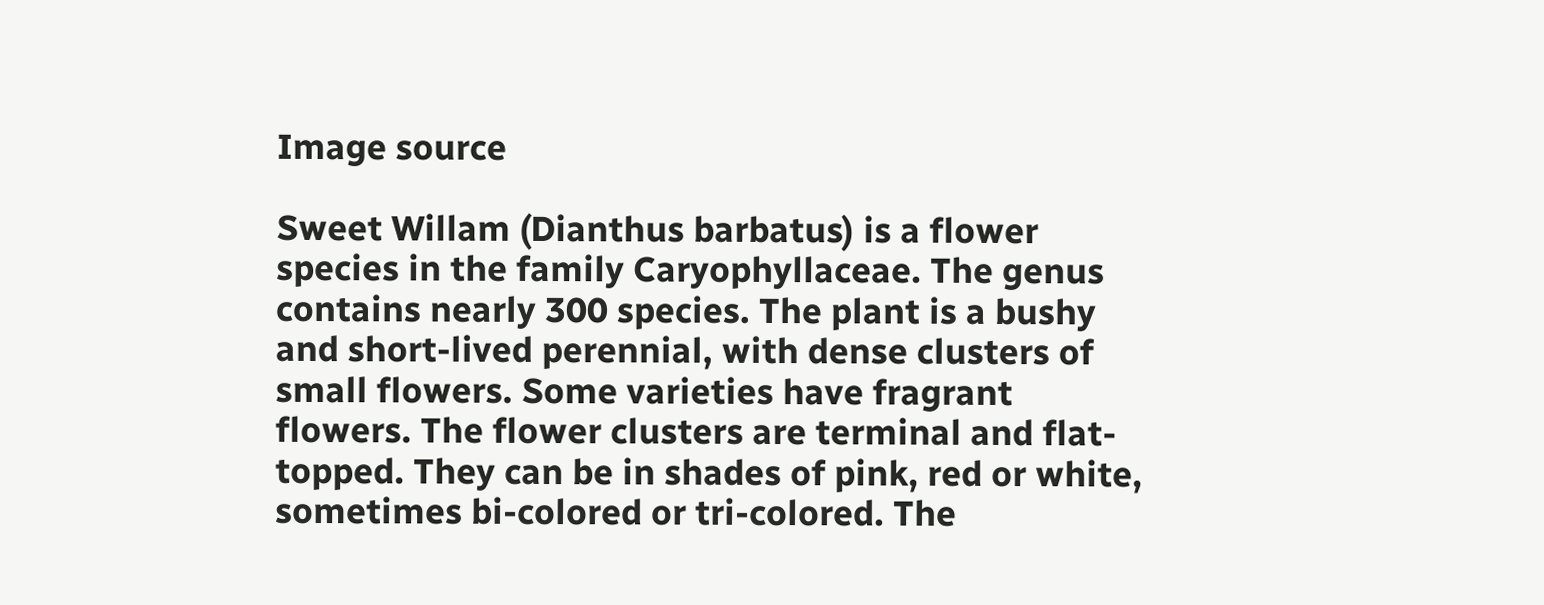Image source

Sweet Willam (Dianthus barbatus) is a flower species in the family Caryophyllaceae. The genus contains nearly 300 species. The plant is a bushy and short-lived perennial, with dense clusters of small flowers. Some varieties have fragrant flowers. The flower clusters are terminal and flat-topped. They can be in shades of pink, red or white, sometimes bi-colored or tri-colored. The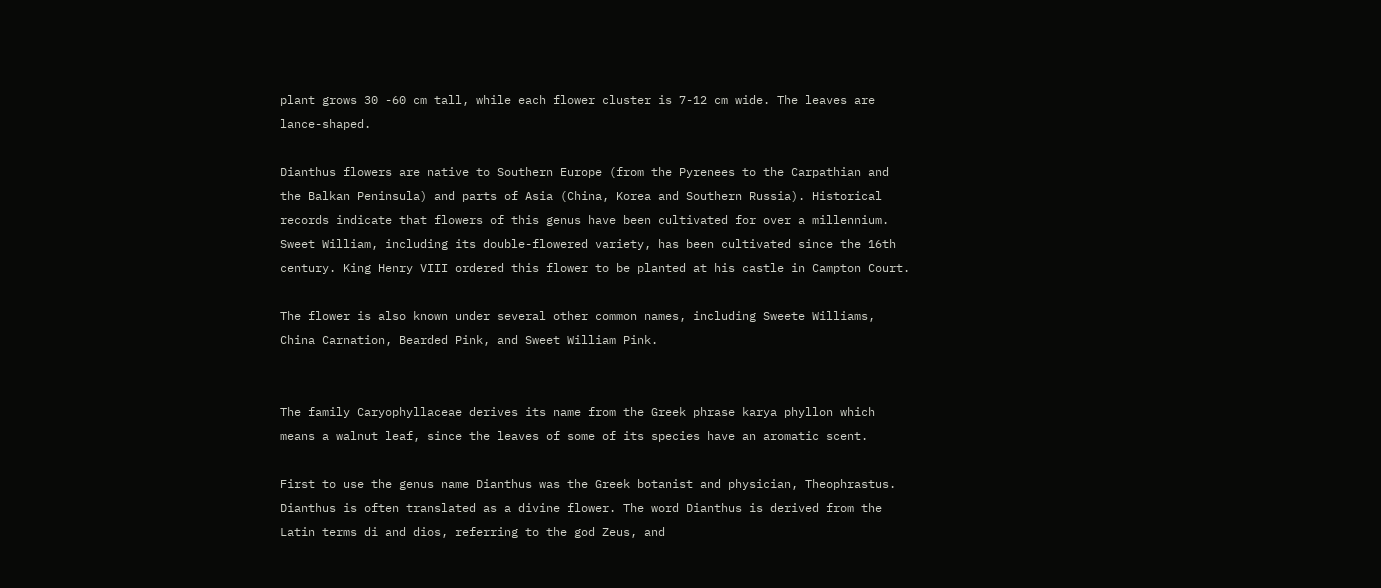plant grows 30 -60 cm tall, while each flower cluster is 7-12 cm wide. The leaves are lance-shaped.

Dianthus flowers are native to Southern Europe (from the Pyrenees to the Carpathian and the Balkan Peninsula) and parts of Asia (China, Korea and Southern Russia). Historical records indicate that flowers of this genus have been cultivated for over a millennium. Sweet William, including its double-flowered variety, has been cultivated since the 16th century. King Henry VIII ordered this flower to be planted at his castle in Campton Court.

The flower is also known under several other common names, including Sweete Williams, China Carnation, Bearded Pink, and Sweet William Pink.


The family Caryophyllaceae derives its name from the Greek phrase karya phyllon which means a walnut leaf, since the leaves of some of its species have an aromatic scent.

First to use the genus name Dianthus was the Greek botanist and physician, Theophrastus. Dianthus is often translated as a divine flower. The word Dianthus is derived from the Latin terms di and dios, referring to the god Zeus, and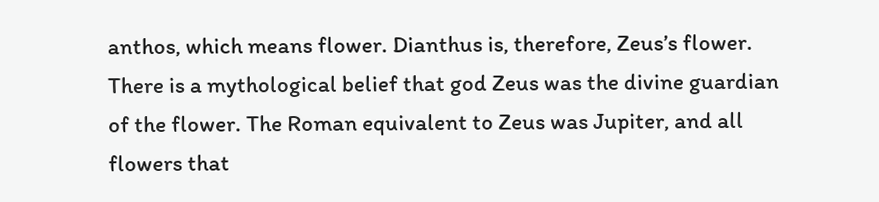anthos, which means flower. Dianthus is, therefore, Zeus’s flower. There is a mythological belief that god Zeus was the divine guardian of the flower. The Roman equivalent to Zeus was Jupiter, and all flowers that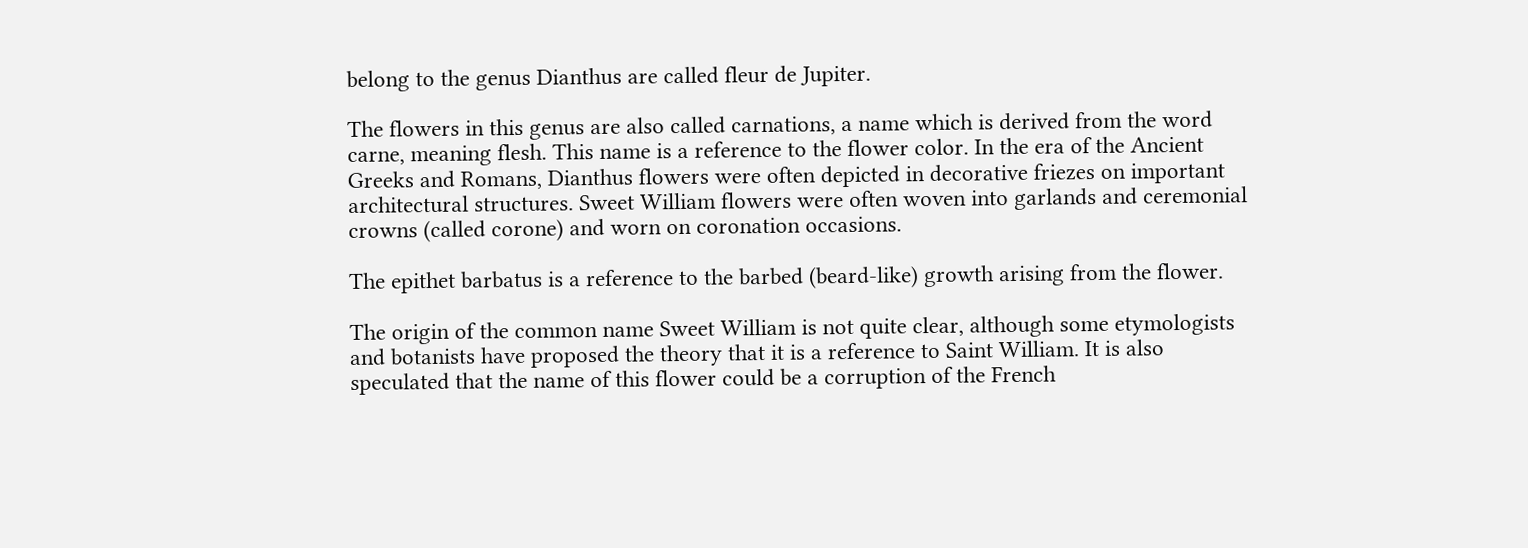belong to the genus Dianthus are called fleur de Jupiter.

The flowers in this genus are also called carnations, a name which is derived from the word carne, meaning flesh. This name is a reference to the flower color. In the era of the Ancient Greeks and Romans, Dianthus flowers were often depicted in decorative friezes on important architectural structures. Sweet William flowers were often woven into garlands and ceremonial crowns (called corone) and worn on coronation occasions.

The epithet barbatus is a reference to the barbed (beard-like) growth arising from the flower.

The origin of the common name Sweet William is not quite clear, although some etymologists and botanists have proposed the theory that it is a reference to Saint William. It is also speculated that the name of this flower could be a corruption of the French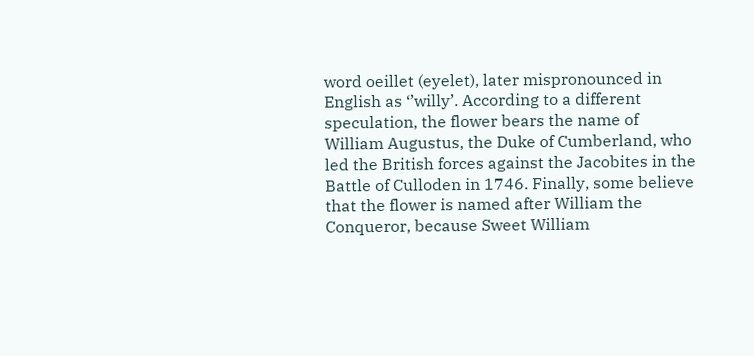word oeillet (eyelet), later mispronounced in English as ‘’willy’. According to a different speculation, the flower bears the name of William Augustus, the Duke of Cumberland, who led the British forces against the Jacobites in the Battle of Culloden in 1746. Finally, some believe that the flower is named after William the Conqueror, because Sweet William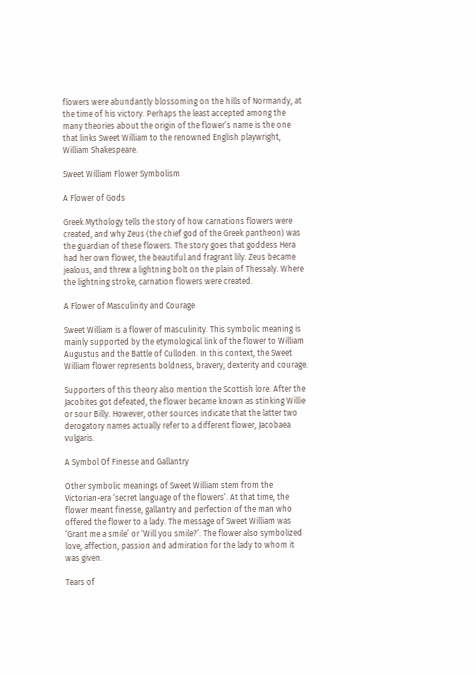flowers were abundantly blossoming on the hills of Normandy, at the time of his victory. Perhaps the least accepted among the many theories about the origin of the flower’s name is the one that links Sweet William to the renowned English playwright, William Shakespeare.

Sweet William Flower Symbolism

A Flower of Gods

Greek Mythology tells the story of how carnations flowers were created, and why Zeus (the chief god of the Greek pantheon) was the guardian of these flowers. The story goes that goddess Hera had her own flower, the beautiful and fragrant lily. Zeus became jealous, and threw a lightning bolt on the plain of Thessaly. Where the lightning stroke, carnation flowers were created.

A Flower of Masculinity and Courage

Sweet William is a flower of masculinity. This symbolic meaning is mainly supported by the etymological link of the flower to William Augustus and the Battle of Culloden. In this context, the Sweet William flower represents boldness, bravery, dexterity and courage.

Supporters of this theory also mention the Scottish lore. After the Jacobites got defeated, the flower became known as stinking Willie or sour Billy. However, other sources indicate that the latter two derogatory names actually refer to a different flower, Jacobaea vulgaris.

A Symbol Of Finesse and Gallantry

Other symbolic meanings of Sweet William stem from the Victorian-era ‘secret language of the flowers’. At that time, the flower meant finesse, gallantry and perfection of the man who offered the flower to a lady. The message of Sweet William was ‘Grant me a smile’ or ‘Will you smile?’. The flower also symbolized love, affection, passion and admiration for the lady to whom it was given.

Tears of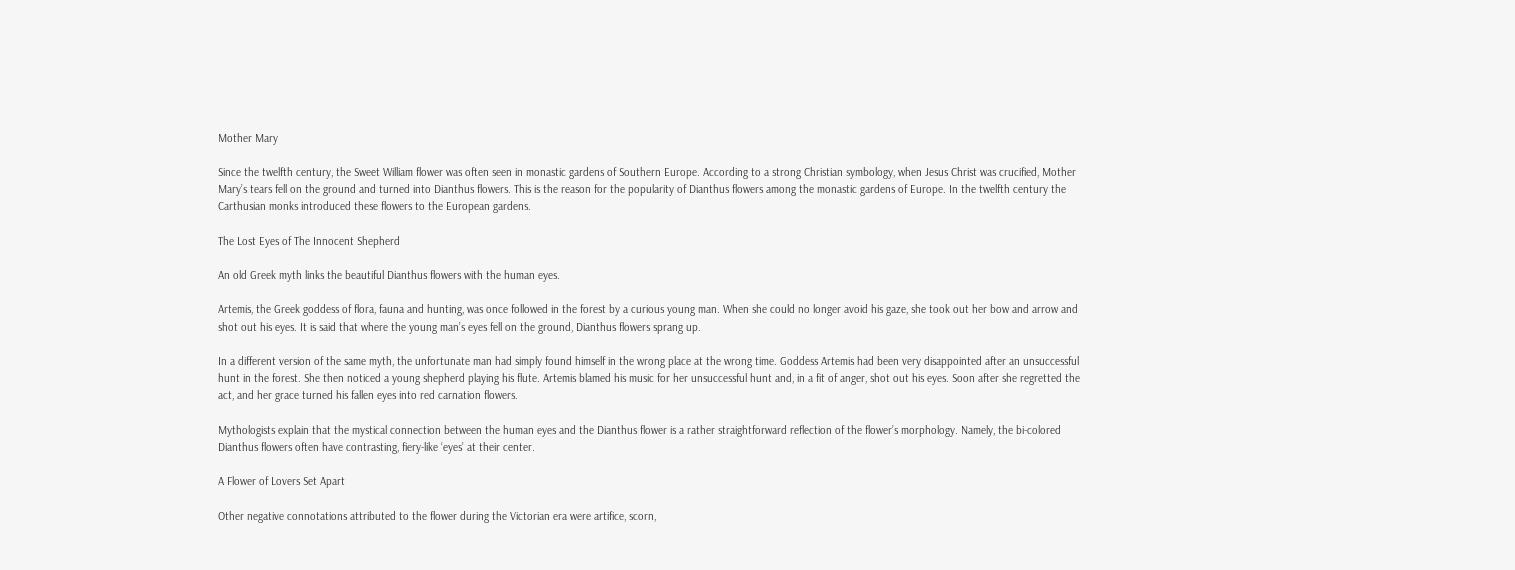Mother Mary

Since the twelfth century, the Sweet William flower was often seen in monastic gardens of Southern Europe. According to a strong Christian symbology, when Jesus Christ was crucified, Mother Mary’s tears fell on the ground and turned into Dianthus flowers. This is the reason for the popularity of Dianthus flowers among the monastic gardens of Europe. In the twelfth century the Carthusian monks introduced these flowers to the European gardens.

The Lost Eyes of The Innocent Shepherd

An old Greek myth links the beautiful Dianthus flowers with the human eyes.

Artemis, the Greek goddess of flora, fauna and hunting, was once followed in the forest by a curious young man. When she could no longer avoid his gaze, she took out her bow and arrow and shot out his eyes. It is said that where the young man’s eyes fell on the ground, Dianthus flowers sprang up.

In a different version of the same myth, the unfortunate man had simply found himself in the wrong place at the wrong time. Goddess Artemis had been very disappointed after an unsuccessful hunt in the forest. She then noticed a young shepherd playing his flute. Artemis blamed his music for her unsuccessful hunt and, in a fit of anger, shot out his eyes. Soon after she regretted the act, and her grace turned his fallen eyes into red carnation flowers.

Mythologists explain that the mystical connection between the human eyes and the Dianthus flower is a rather straightforward reflection of the flower’s morphology. Namely, the bi-colored Dianthus flowers often have contrasting, fiery-like ‘eyes’ at their center.

A Flower of Lovers Set Apart

Other negative connotations attributed to the flower during the Victorian era were artifice, scorn,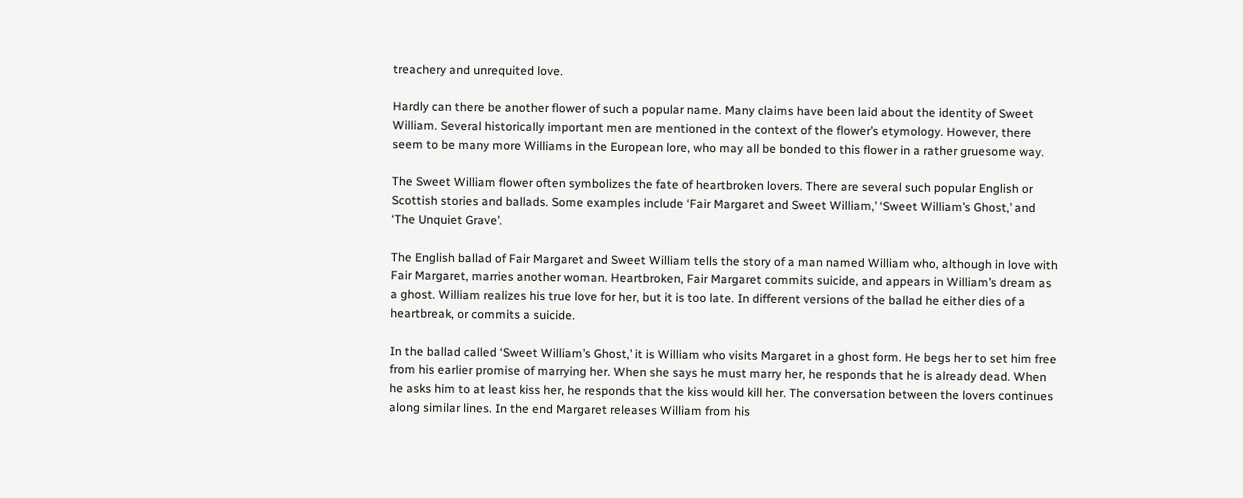treachery and unrequited love.

Hardly can there be another flower of such a popular name. Many claims have been laid about the identity of Sweet William. Several historically important men are mentioned in the context of the flower’s etymology. However, there seem to be many more Williams in the European lore, who may all be bonded to this flower in a rather gruesome way.

The Sweet William flower often symbolizes the fate of heartbroken lovers. There are several such popular English or Scottish stories and ballads. Some examples include ‘Fair Margaret and Sweet William,’ ‘Sweet William’s Ghost,’ and ‘The Unquiet Grave’.

The English ballad of Fair Margaret and Sweet William tells the story of a man named William who, although in love with Fair Margaret, marries another woman. Heartbroken, Fair Margaret commits suicide, and appears in William’s dream as a ghost. William realizes his true love for her, but it is too late. In different versions of the ballad he either dies of a heartbreak, or commits a suicide.

In the ballad called ‘Sweet William’s Ghost,’ it is William who visits Margaret in a ghost form. He begs her to set him free from his earlier promise of marrying her. When she says he must marry her, he responds that he is already dead. When he asks him to at least kiss her, he responds that the kiss would kill her. The conversation between the lovers continues along similar lines. In the end Margaret releases William from his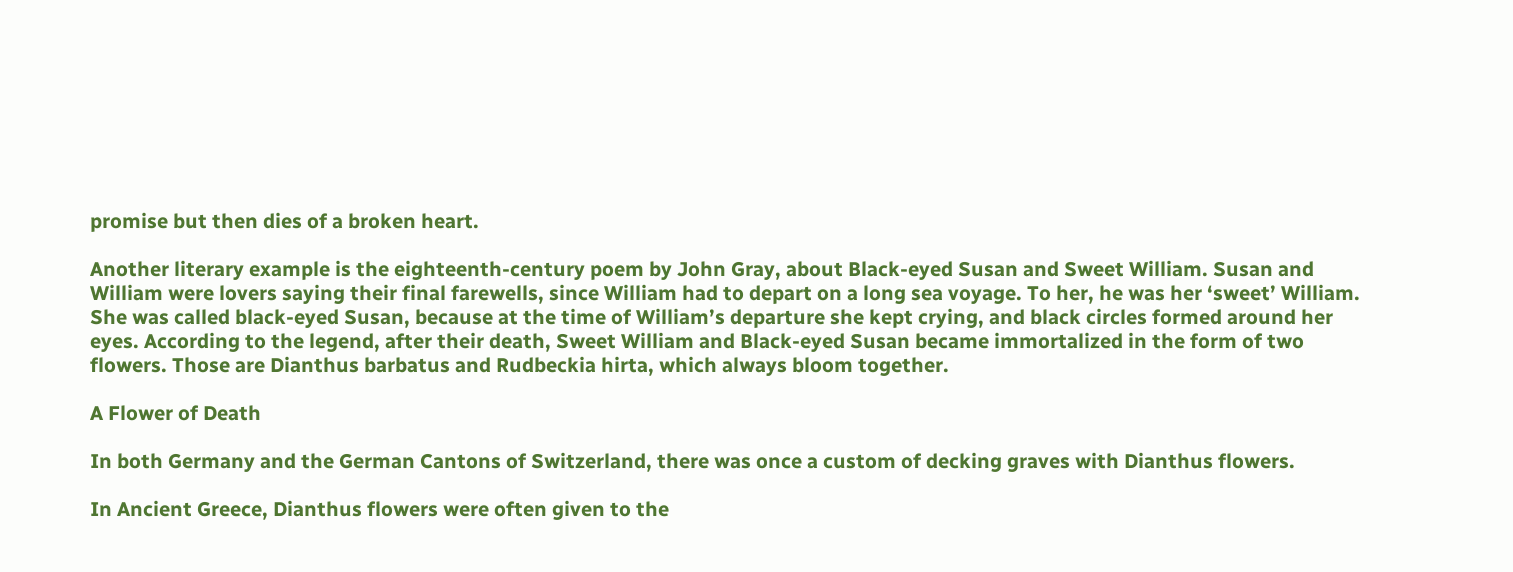promise but then dies of a broken heart.

Another literary example is the eighteenth-century poem by John Gray, about Black-eyed Susan and Sweet William. Susan and William were lovers saying their final farewells, since William had to depart on a long sea voyage. To her, he was her ‘sweet’ William. She was called black-eyed Susan, because at the time of William’s departure she kept crying, and black circles formed around her eyes. According to the legend, after their death, Sweet William and Black-eyed Susan became immortalized in the form of two flowers. Those are Dianthus barbatus and Rudbeckia hirta, which always bloom together.

A Flower of Death

In both Germany and the German Cantons of Switzerland, there was once a custom of decking graves with Dianthus flowers.

In Ancient Greece, Dianthus flowers were often given to the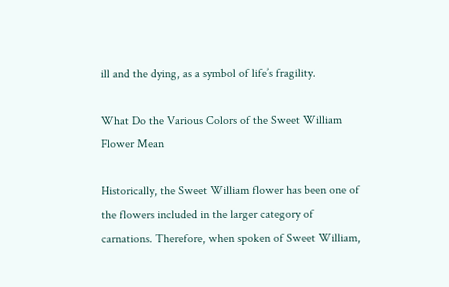ill and the dying, as a symbol of life’s fragility.

What Do the Various Colors of the Sweet William Flower Mean

Historically, the Sweet William flower has been one of the flowers included in the larger category of carnations. Therefore, when spoken of Sweet William,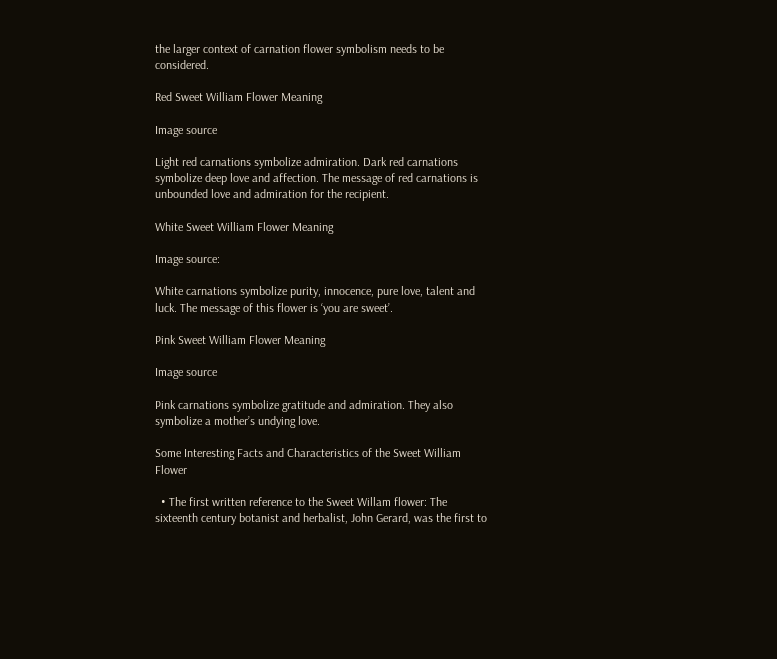the larger context of carnation flower symbolism needs to be considered.

Red Sweet William Flower Meaning

Image source

Light red carnations symbolize admiration. Dark red carnations symbolize deep love and affection. The message of red carnations is unbounded love and admiration for the recipient.

White Sweet William Flower Meaning

Image source:

White carnations symbolize purity, innocence, pure love, talent and luck. The message of this flower is ‘you are sweet’.

Pink Sweet William Flower Meaning

Image source

Pink carnations symbolize gratitude and admiration. They also symbolize a mother’s undying love.

Some Interesting Facts and Characteristics of the Sweet William Flower

  • The first written reference to the Sweet Willam flower: The sixteenth century botanist and herbalist, John Gerard, was the first to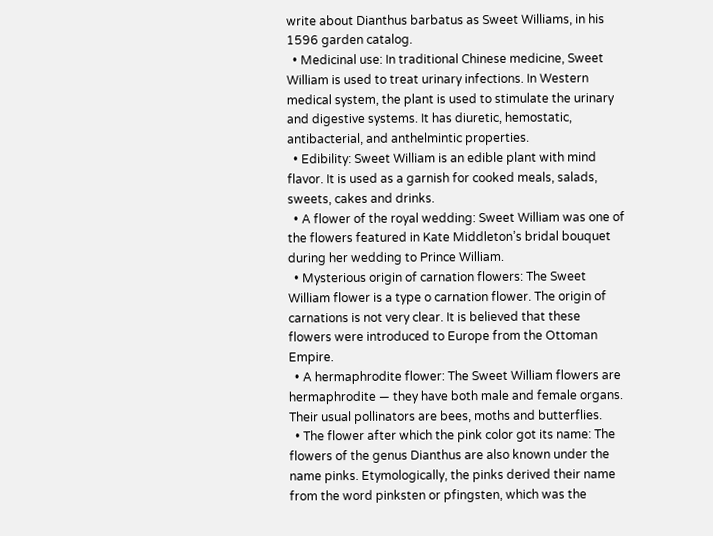write about Dianthus barbatus as Sweet Williams, in his 1596 garden catalog.
  • Medicinal use: In traditional Chinese medicine, Sweet William is used to treat urinary infections. In Western medical system, the plant is used to stimulate the urinary and digestive systems. It has diuretic, hemostatic, antibacterial, and anthelmintic properties.
  • Edibility: Sweet William is an edible plant with mind flavor. It is used as a garnish for cooked meals, salads, sweets, cakes and drinks.
  • A flower of the royal wedding: Sweet William was one of the flowers featured in Kate Middleton’s bridal bouquet during her wedding to Prince William.
  • Mysterious origin of carnation flowers: The Sweet William flower is a type o carnation flower. The origin of carnations is not very clear. It is believed that these flowers were introduced to Europe from the Ottoman Empire.
  • A hermaphrodite flower: The Sweet William flowers are hermaphrodite — they have both male and female organs. Their usual pollinators are bees, moths and butterflies.
  • The flower after which the pink color got its name: The flowers of the genus Dianthus are also known under the name pinks. Etymologically, the pinks derived their name from the word pinksten or pfingsten, which was the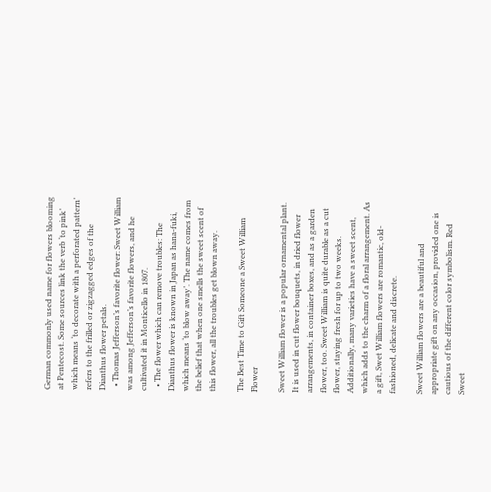German commonly used name for flowers blooming at Pentecost. Some sources link the verb ‘to pink’ which means ‘to decorate with a perforated pattern’ refers to the frilled or zigzagged edges of the Dianthus flower petals.
  • Thomas Jefferson’s favorite flower: Sweet William was among Jefferson’s favorite flowers, and he cultivated it in Monticello in 1807.
  • The flower which can remove troubles: The Dianthus flower is known in Japan as hana-fuki, which means ‘to blow away’. The name comes from the belief that when one smells the sweet scent of this flower, all the troubles get blown away.

The Best Time to Gift Someone a Sweet William Flower

Sweet William flower is a popular ornamental plant. It is used in cut flower bouquets, in dried flower arrangements, in container boxes, and as a garden flower, too. Sweet William is quite durable as a cut flower, staying fresh for up to two weeks. Additionally, many varieties have a sweet scent, which adds to the charm of a floral arrangement. As a gift, Swet William flowers are romantic, old-fashioned, delicate and discrete.

Sweet William flowers are a beautiful and appropriate gift on any occasion, provided one is cautious of the different color symbolism. Red Sweet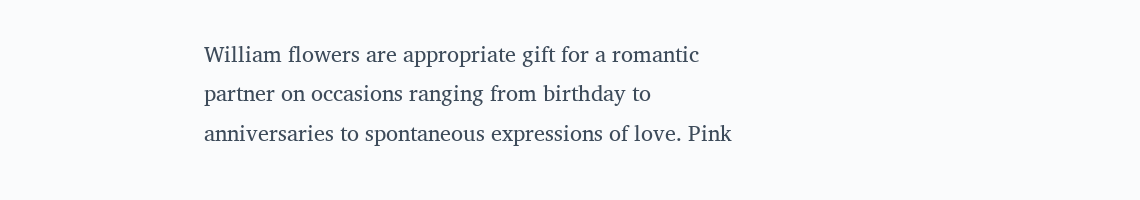William flowers are appropriate gift for a romantic partner on occasions ranging from birthday to anniversaries to spontaneous expressions of love. Pink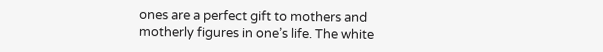ones are a perfect gift to mothers and motherly figures in one’s life. The white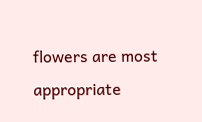flowers are most appropriate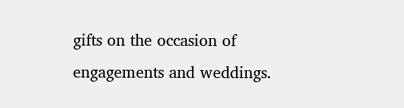gifts on the occasion of engagements and weddings.